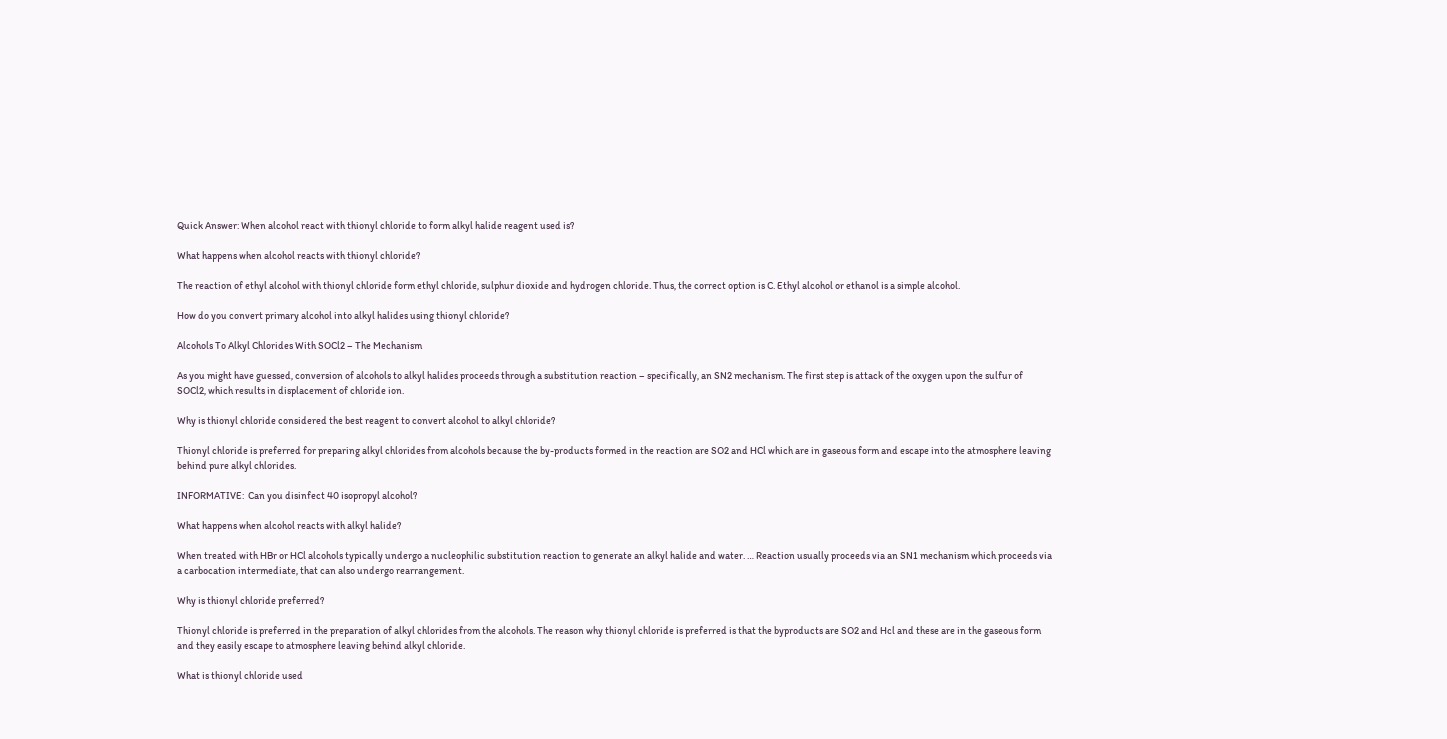Quick Answer: When alcohol react with thionyl chloride to form alkyl halide reagent used is?

What happens when alcohol reacts with thionyl chloride?

The reaction of ethyl alcohol with thionyl chloride form ethyl chloride, sulphur dioxide and hydrogen chloride. Thus, the correct option is C. Ethyl alcohol or ethanol is a simple alcohol.

How do you convert primary alcohol into alkyl halides using thionyl chloride?

Alcohols To Alkyl Chlorides With SOCl2 – The Mechanism

As you might have guessed, conversion of alcohols to alkyl halides proceeds through a substitution reaction – specifically, an SN2 mechanism. The first step is attack of the oxygen upon the sulfur of SOCl2, which results in displacement of chloride ion.

Why is thionyl chloride considered the best reagent to convert alcohol to alkyl chloride?

Thionyl chloride is preferred for preparing alkyl chlorides from alcohols because the by-products formed in the reaction are SO2 and HCl which are in gaseous form and escape into the atmosphere leaving behind pure alkyl chlorides.

INFORMATIVE:  Can you disinfect 40 isopropyl alcohol?

What happens when alcohol reacts with alkyl halide?

When treated with HBr or HCl alcohols typically undergo a nucleophilic substitution reaction to generate an alkyl halide and water. … Reaction usually proceeds via an SN1 mechanism which proceeds via a carbocation intermediate, that can also undergo rearrangement.

Why is thionyl chloride preferred?

Thionyl chloride is preferred in the preparation of alkyl chlorides from the alcohols. The reason why thionyl chloride is preferred is that the byproducts are SO2 and Hcl and these are in the gaseous form and they easily escape to atmosphere leaving behind alkyl chloride.

What is thionyl chloride used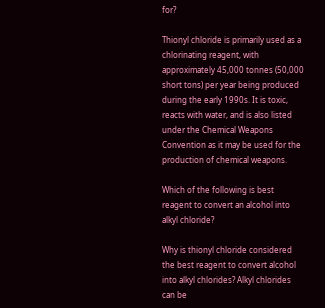for?

Thionyl chloride is primarily used as a chlorinating reagent, with approximately 45,000 tonnes (50,000 short tons) per year being produced during the early 1990s. It is toxic, reacts with water, and is also listed under the Chemical Weapons Convention as it may be used for the production of chemical weapons.

Which of the following is best reagent to convert an alcohol into alkyl chloride?

Why is thionyl chloride considered the best reagent to convert alcohol into alkyl chlorides? Alkyl chlorides can be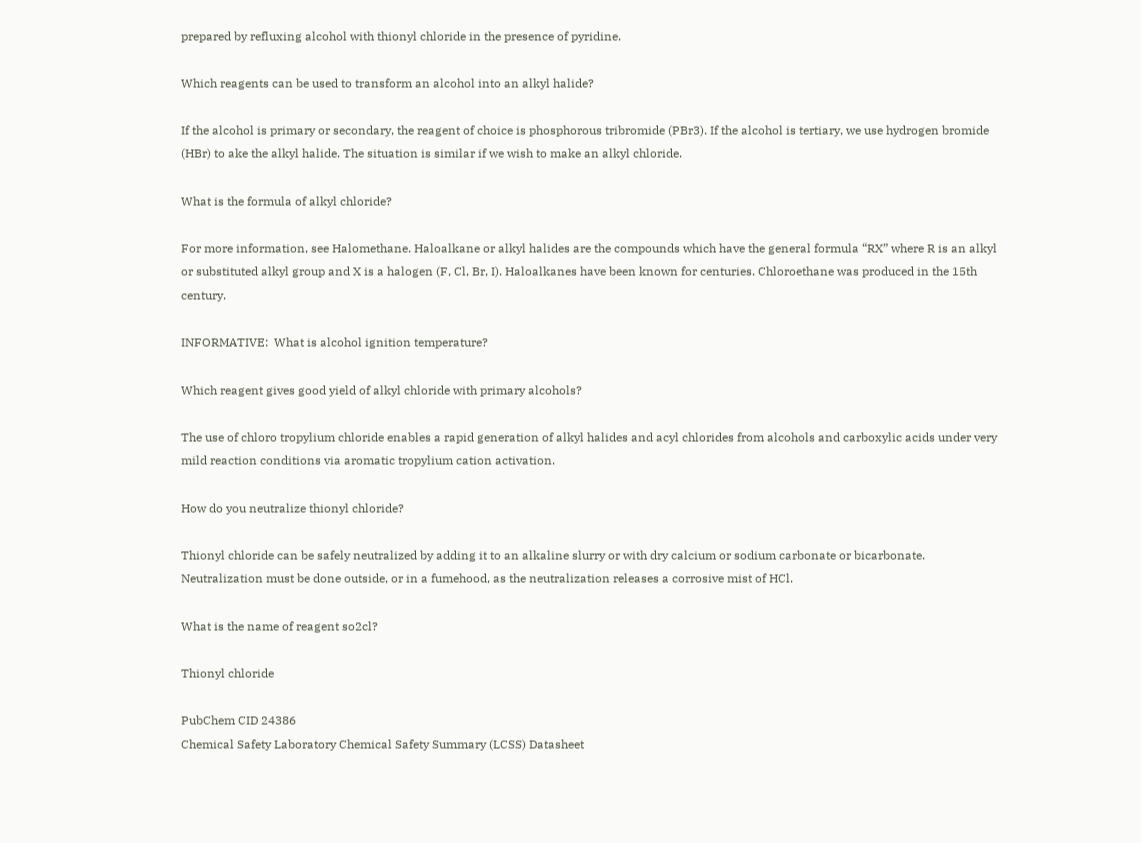prepared by refluxing alcohol with thionyl chloride in the presence of pyridine.

Which reagents can be used to transform an alcohol into an alkyl halide?

If the alcohol is primary or secondary, the reagent of choice is phosphorous tribromide (PBr3). If the alcohol is tertiary, we use hydrogen bromide (HBr) to ake the alkyl halide. The situation is similar if we wish to make an alkyl chloride.

What is the formula of alkyl chloride?

For more information, see Halomethane. Haloalkane or alkyl halides are the compounds which have the general formula “RX” where R is an alkyl or substituted alkyl group and X is a halogen (F, Cl, Br, I). Haloalkanes have been known for centuries. Chloroethane was produced in the 15th century.

INFORMATIVE:  What is alcohol ignition temperature?

Which reagent gives good yield of alkyl chloride with primary alcohols?

The use of chloro tropylium chloride enables a rapid generation of alkyl halides and acyl chlorides from alcohols and carboxylic acids under very mild reaction conditions via aromatic tropylium cation activation.

How do you neutralize thionyl chloride?

Thionyl chloride can be safely neutralized by adding it to an alkaline slurry or with dry calcium or sodium carbonate or bicarbonate. Neutralization must be done outside, or in a fumehood, as the neutralization releases a corrosive mist of HCl.

What is the name of reagent so2cl?

Thionyl chloride

PubChem CID 24386
Chemical Safety Laboratory Chemical Safety Summary (LCSS) Datasheet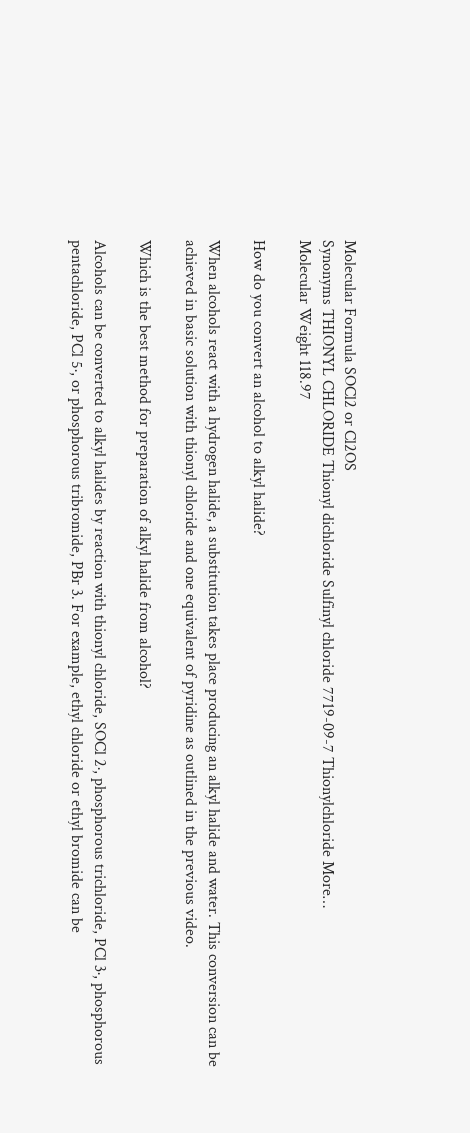Molecular Formula SOCl2 or Cl2OS
Synonyms THIONYL CHLORIDE Thionyl dichloride Sulfinyl chloride 7719-09-7 Thionylchloride More…
Molecular Weight 118.97

How do you convert an alcohol to alkyl halide?

When alcohols react with a hydrogen halide, a substitution takes place producing an alkyl halide and water. This conversion can be achieved in basic solution with thionyl chloride and one equivalent of pyridine as outlined in the previous video.

Which is the best method for preparation of alkyl halide from alcohol?

Alcohols can be converted to alkyl halides by reaction with thionyl chloride, SOCl 2·, phosphorous trichloride, PCl 3·, phosphorous pentachloride, PCl 5·, or phosphorous tribromide, PBr 3. For example, ethyl chloride or ethyl bromide can be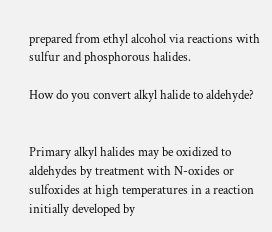prepared from ethyl alcohol via reactions with sulfur and phosphorous halides.

How do you convert alkyl halide to aldehyde?


Primary alkyl halides may be oxidized to aldehydes by treatment with N-oxides or sulfoxides at high temperatures in a reaction initially developed by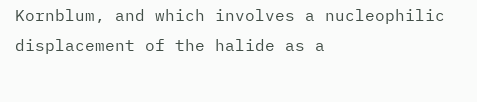Kornblum, and which involves a nucleophilic displacement of the halide as a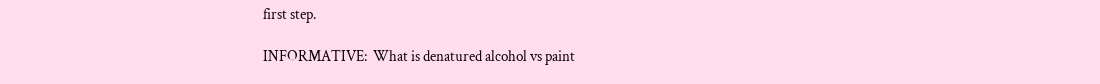first step.

INFORMATIVE:  What is denatured alcohol vs paint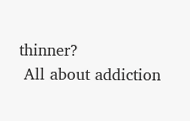thinner?
 All about addiction